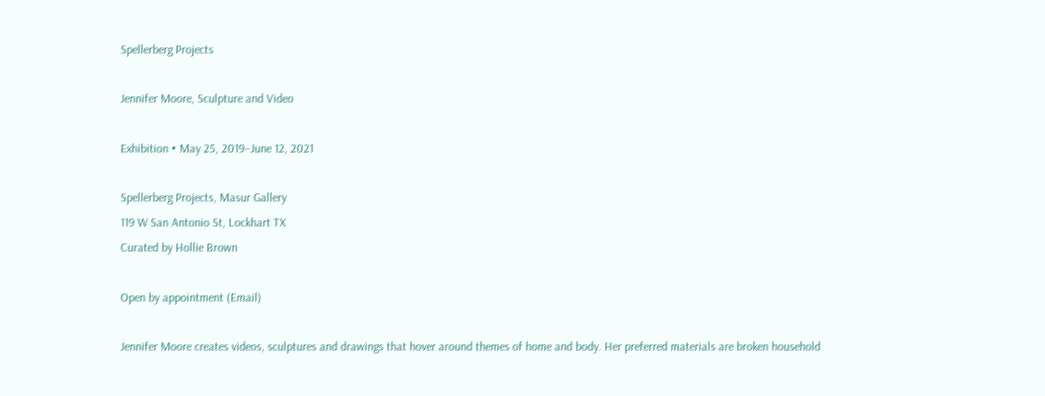Spellerberg Projects

Jennifer Moore, Sculpture and Video

Exhibition • May 25, 2019–June 12, 2021

Spellerberg Projects, Masur Gallery
119 W San Antonio St, Lockhart TX
Curated by Hollie Brown

Open by appointment (Email)

Jennifer Moore creates videos, sculptures and drawings that hover around themes of home and body. Her preferred materials are broken household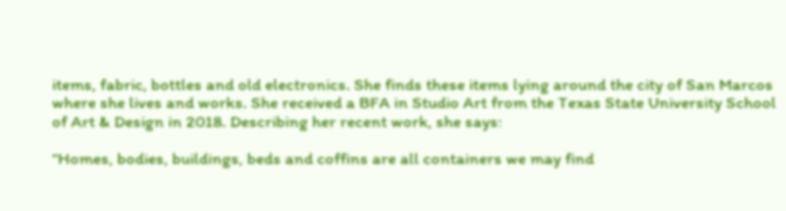items, fabric, bottles and old electronics. She finds these items lying around the city of San Marcos where she lives and works. She received a BFA in Studio Art from the Texas State University School of Art & Design in 2018. Describing her recent work, she says:

“Homes, bodies, buildings, beds and coffins are all containers we may find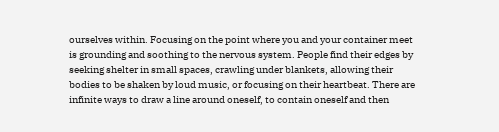ourselves within. Focusing on the point where you and your container meet is grounding and soothing to the nervous system. People find their edges by seeking shelter in small spaces, crawling under blankets, allowing their bodies to be shaken by loud music, or focusing on their heartbeat. There are infinite ways to draw a line around oneself, to contain oneself and then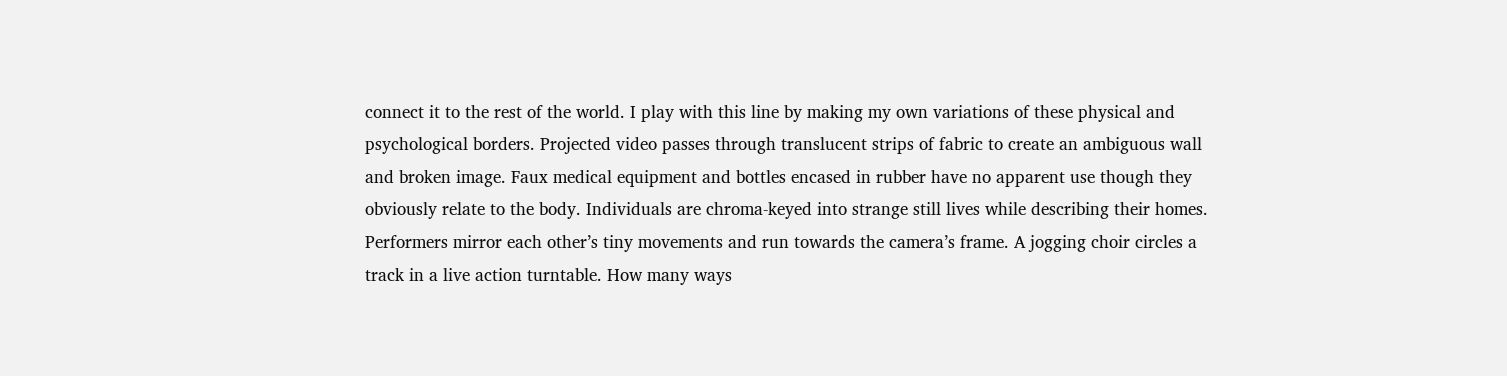connect it to the rest of the world. I play with this line by making my own variations of these physical and psychological borders. Projected video passes through translucent strips of fabric to create an ambiguous wall and broken image. Faux medical equipment and bottles encased in rubber have no apparent use though they obviously relate to the body. Individuals are chroma-keyed into strange still lives while describing their homes. Performers mirror each other’s tiny movements and run towards the camera’s frame. A jogging choir circles a track in a live action turntable. How many ways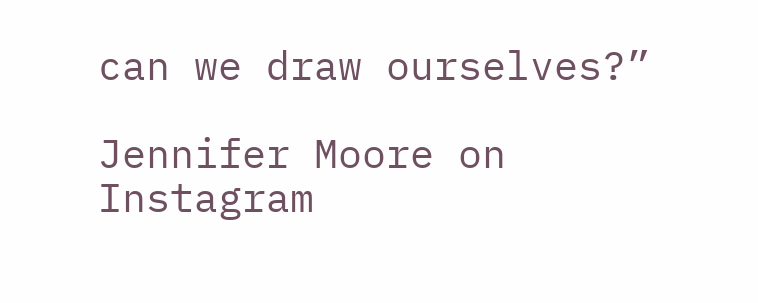can we draw ourselves?”

Jennifer Moore on Instagram